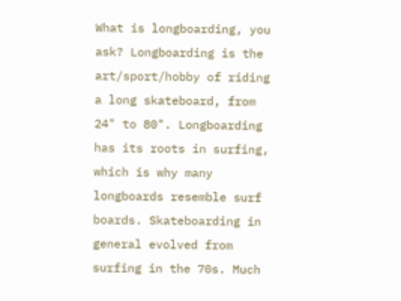What is longboarding, you ask? Longboarding is the art/sport/hobby of riding a long skateboard, from 24" to 80". Longboarding has its roots in surfing, which is why many longboards resemble surf boards. Skateboarding in general evolved from surfing in the 70s. Much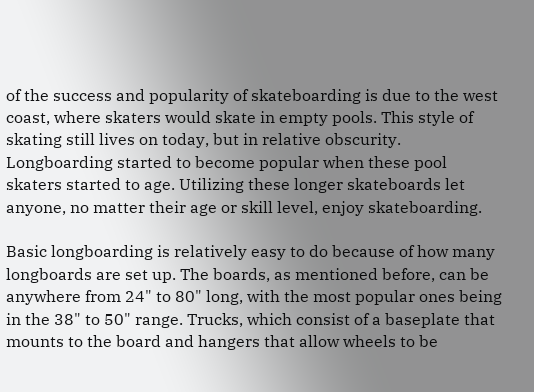of the success and popularity of skateboarding is due to the west coast, where skaters would skate in empty pools. This style of skating still lives on today, but in relative obscurity. Longboarding started to become popular when these pool skaters started to age. Utilizing these longer skateboards let anyone, no matter their age or skill level, enjoy skateboarding.

Basic longboarding is relatively easy to do because of how many longboards are set up. The boards, as mentioned before, can be anywhere from 24" to 80" long, with the most popular ones being in the 38" to 50" range. Trucks, which consist of a baseplate that mounts to the board and hangers that allow wheels to be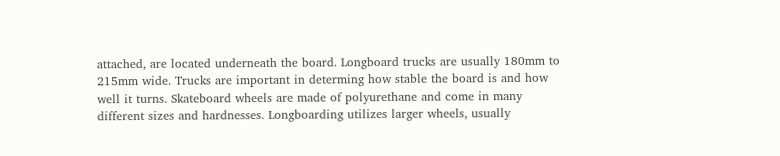attached, are located underneath the board. Longboard trucks are usually 180mm to 215mm wide. Trucks are important in determing how stable the board is and how well it turns. Skateboard wheels are made of polyurethane and come in many different sizes and hardnesses. Longboarding utilizes larger wheels, usually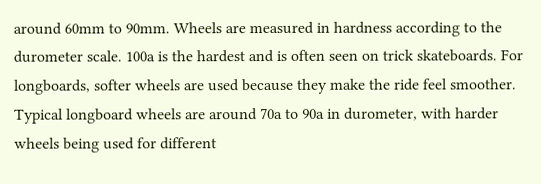around 60mm to 90mm. Wheels are measured in hardness according to the durometer scale. 100a is the hardest and is often seen on trick skateboards. For longboards, softer wheels are used because they make the ride feel smoother. Typical longboard wheels are around 70a to 90a in durometer, with harder wheels being used for different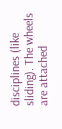disciplines (like sliding). The wheels are attached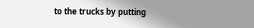to the trucks by putting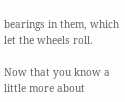bearings in them, which let the wheels roll.

Now that you know a little more about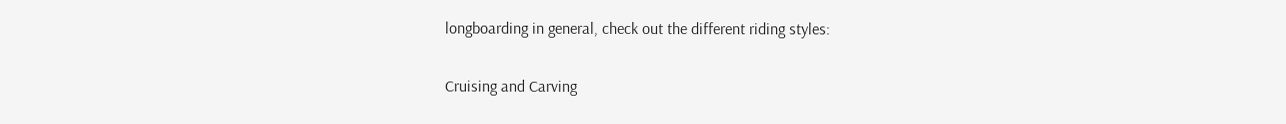longboarding in general, check out the different riding styles:

Cruising and Carving